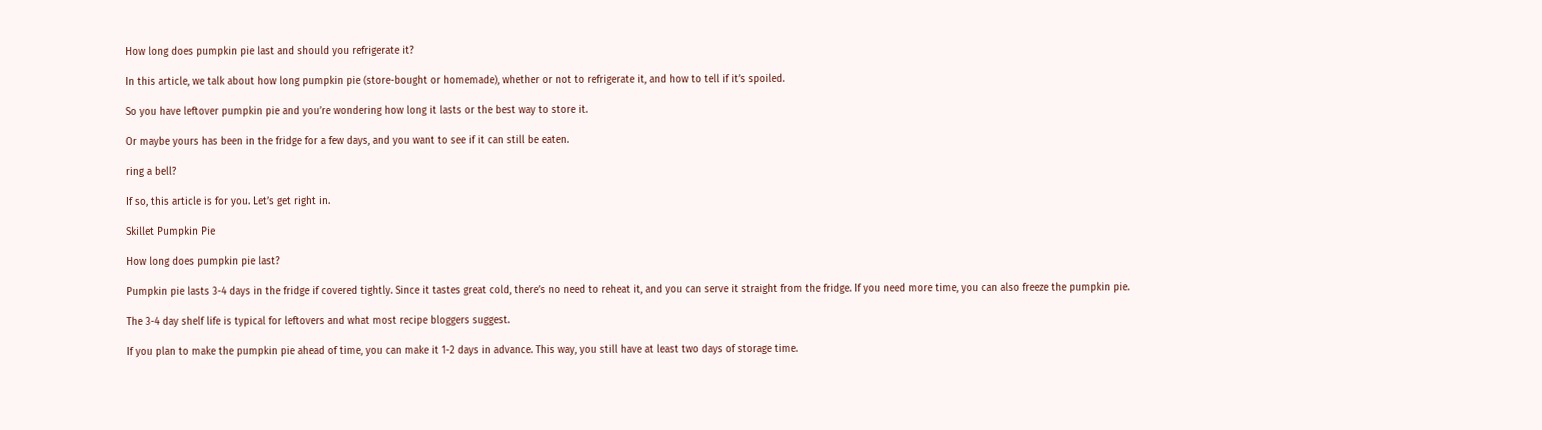How long does pumpkin pie last and should you refrigerate it?

In this article, we talk about how long pumpkin pie (store-bought or homemade), whether or not to refrigerate it, and how to tell if it’s spoiled.

So you have leftover pumpkin pie and you’re wondering how long it lasts or the best way to store it.

Or maybe yours has been in the fridge for a few days, and you want to see if it can still be eaten.

ring a bell?

If so, this article is for you. Let’s get right in.

Skillet Pumpkin Pie

How long does pumpkin pie last?

Pumpkin pie lasts 3-4 days in the fridge if covered tightly. Since it tastes great cold, there’s no need to reheat it, and you can serve it straight from the fridge. If you need more time, you can also freeze the pumpkin pie.

The 3-4 day shelf life is typical for leftovers and what most recipe bloggers suggest.

If you plan to make the pumpkin pie ahead of time, you can make it 1-2 days in advance. This way, you still have at least two days of storage time.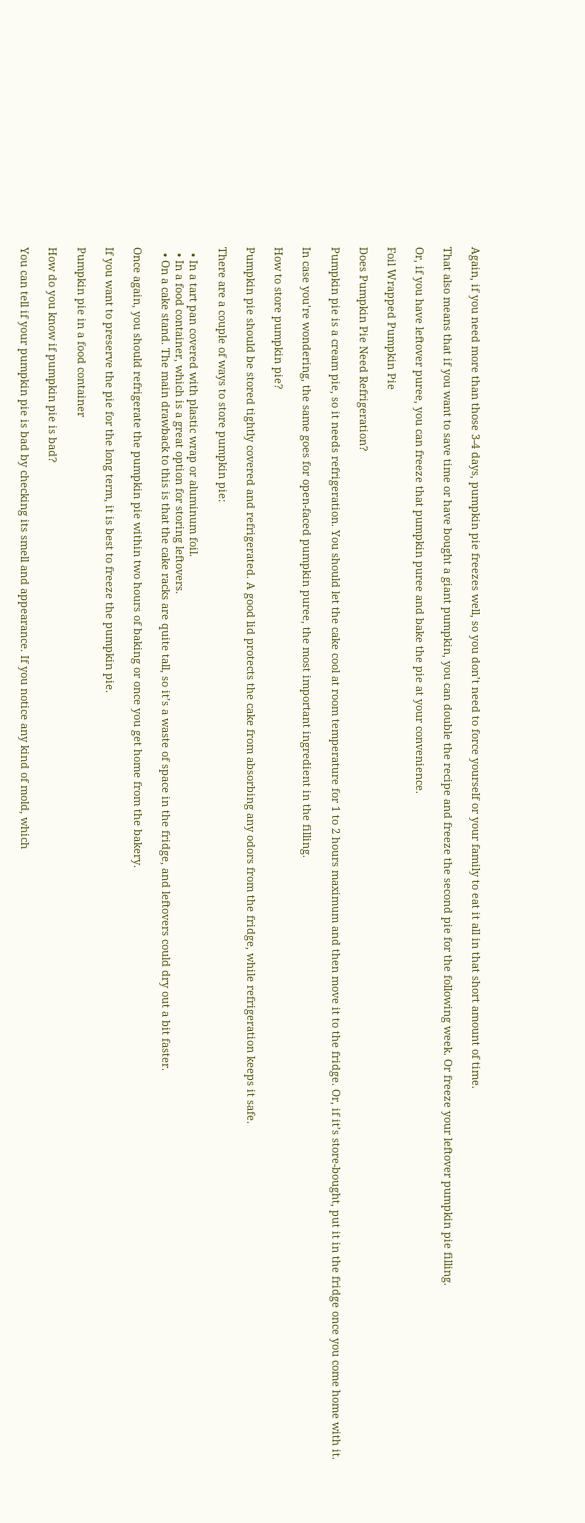Again, if you need more than those 3-4 days, pumpkin pie freezes well, so you don’t need to force yourself or your family to eat it all in that short amount of time.

That also means that if you want to save time or have bought a giant pumpkin, you can double the recipe and freeze the second pie for the following week. Or freeze your leftover pumpkin pie filling.

Or, if you have leftover puree, you can freeze that pumpkin puree and bake the pie at your convenience.

Foil Wrapped Pumpkin Pie

Does Pumpkin Pie Need Refrigeration?

Pumpkin pie is a cream pie, so it needs refrigeration. You should let the cake cool at room temperature for 1 to 2 hours maximum and then move it to the fridge. Or, if it’s store-bought, put it in the fridge once you come home with it.

In case you’re wondering, the same goes for open-faced pumpkin puree, the most important ingredient in the filling.

How to store pumpkin pie?

Pumpkin pie should be stored tightly covered and refrigerated. A good lid protects the cake from absorbing any odors from the fridge, while refrigeration keeps it safe.

There are a couple of ways to store pumpkin pie:

  • In a tart pan covered with plastic wrap or aluminum foil.
  • In a food container, which is a great option for storing leftovers.
  • On a cake stand. The main drawback to this is that the cake racks are quite tall, so it’s a waste of space in the fridge, and leftovers could dry out a bit faster.

Once again, you should refrigerate the pumpkin pie within two hours of baking or once you get home from the bakery.

If you want to preserve the pie for the long term, it is best to freeze the pumpkin pie.

Pumpkin pie in a food container

How do you know if pumpkin pie is bad?

You can tell if your pumpkin pie is bad by checking its smell and appearance. If you notice any kind of mold, which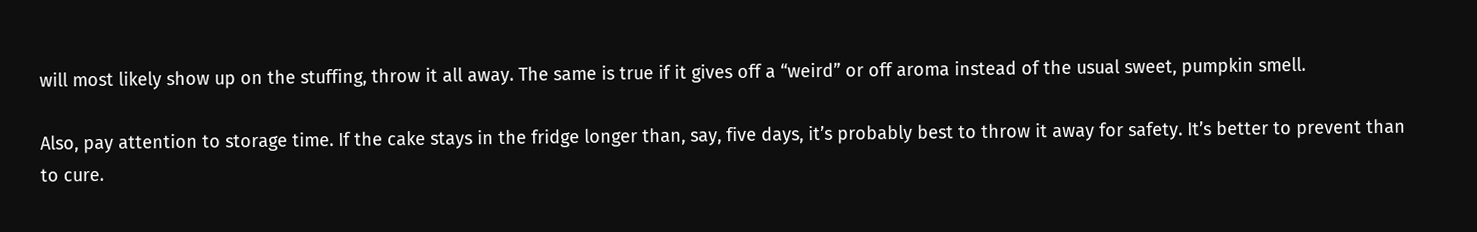will most likely show up on the stuffing, throw it all away. The same is true if it gives off a “weird” or off aroma instead of the usual sweet, pumpkin smell.

Also, pay attention to storage time. If the cake stays in the fridge longer than, say, five days, it’s probably best to throw it away for safety. It’s better to prevent than to cure.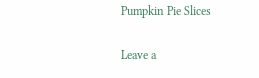Pumpkin Pie Slices

Leave a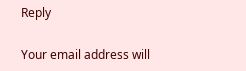Reply

Your email address will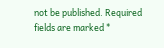not be published. Required fields are marked *